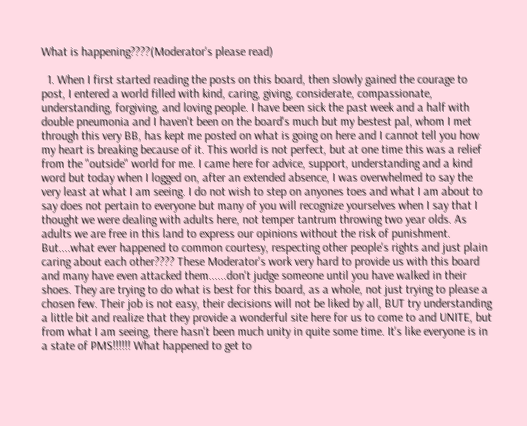What is happening????(Moderator's please read)

  1. When I first started reading the posts on this board, then slowly gained the courage to post, I entered a world filled with kind, caring, giving, considerate, compassionate, understanding, forgiving, and loving people. I have been sick the past week and a half with double pneumonia and I haven't been on the board's much but my bestest pal, whom I met through this very BB, has kept me posted on what is going on here and I cannot tell you how my heart is breaking because of it. This world is not perfect, but at one time this was a relief from the "outside" world for me. I came here for advice, support, understanding and a kind word but today when I logged on, after an extended absence, I was overwhelmed to say the very least at what I am seeing. I do not wish to step on anyones toes and what I am about to say does not pertain to everyone but many of you will recognize yourselves when I say that I thought we were dealing with adults here, not temper tantrum throwing two year olds. As adults we are free in this land to express our opinions without the risk of punishment. But....what ever happened to common courtesy, respecting other people's rights and just plain caring about each other???? These Moderator's work very hard to provide us with this board and many have even attacked them......don't judge someone until you have walked in their shoes. They are trying to do what is best for this board, as a whole, not just trying to please a chosen few. Their job is not easy, their decisions will not be liked by all, BUT try understanding a little bit and realize that they provide a wonderful site here for us to come to and UNITE, but from what I am seeing, there hasn't been much unity in quite some time. It's like everyone is in a state of PMS!!!!!! What happened to get to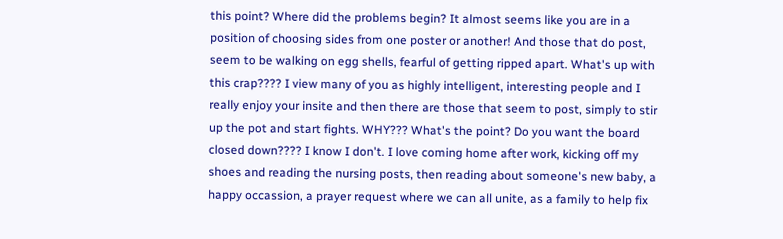this point? Where did the problems begin? It almost seems like you are in a position of choosing sides from one poster or another! And those that do post, seem to be walking on egg shells, fearful of getting ripped apart. What's up with this crap???? I view many of you as highly intelligent, interesting people and I really enjoy your insite and then there are those that seem to post, simply to stir up the pot and start fights. WHY??? What's the point? Do you want the board closed down???? I know I don't. I love coming home after work, kicking off my shoes and reading the nursing posts, then reading about someone's new baby, a happy occassion, a prayer request where we can all unite, as a family to help fix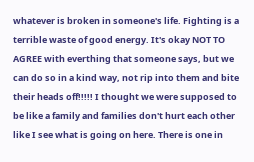whatever is broken in someone's life. Fighting is a terrible waste of good energy. It's okay NOT TO AGREE with everthing that someone says, but we can do so in a kind way, not rip into them and bite their heads off!!!!! I thought we were supposed to be like a family and families don't hurt each other like I see what is going on here. There is one in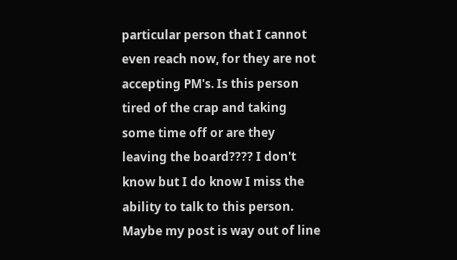particular person that I cannot even reach now, for they are not accepting PM's. Is this person tired of the crap and taking some time off or are they leaving the board???? I don't know but I do know I miss the ability to talk to this person. Maybe my post is way out of line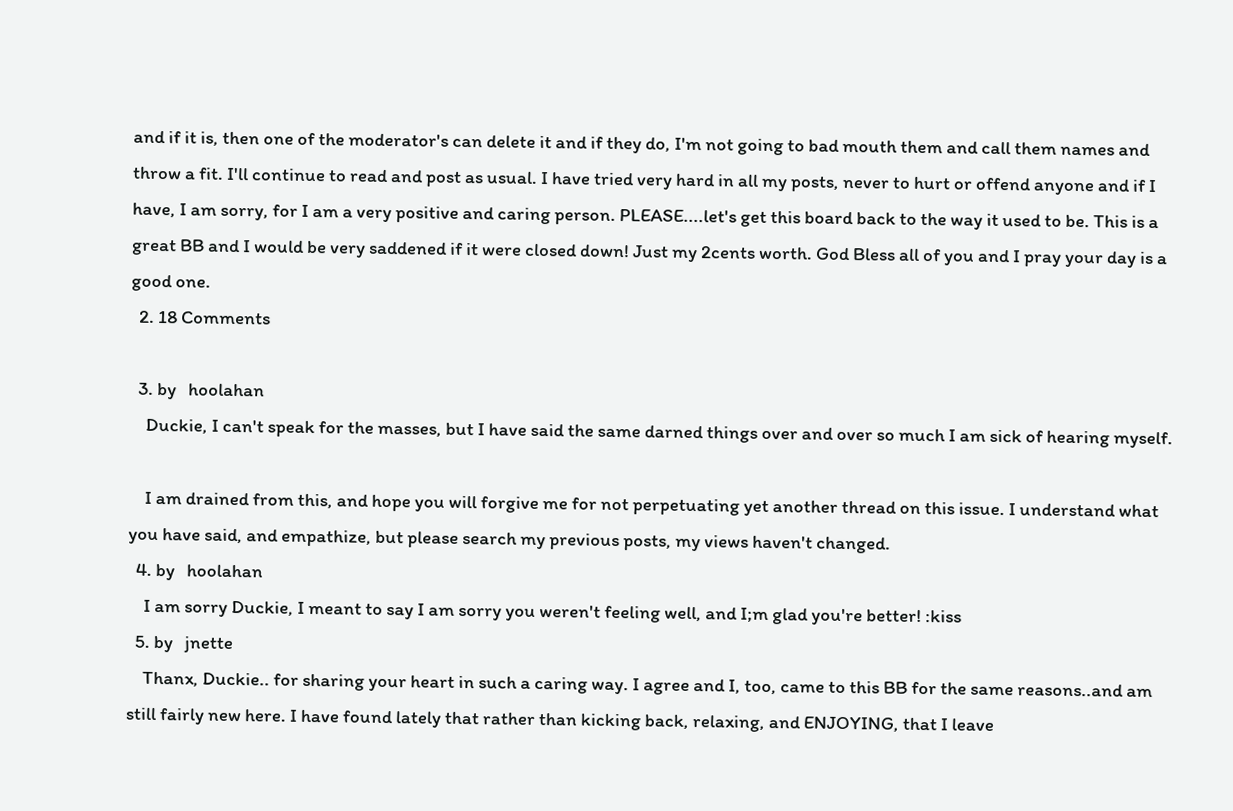and if it is, then one of the moderator's can delete it and if they do, I'm not going to bad mouth them and call them names and throw a fit. I'll continue to read and post as usual. I have tried very hard in all my posts, never to hurt or offend anyone and if I have, I am sorry, for I am a very positive and caring person. PLEASE....let's get this board back to the way it used to be. This is a great BB and I would be very saddened if it were closed down! Just my 2cents worth. God Bless all of you and I pray your day is a good one.
  2. 18 Comments

  3. by   hoolahan
    Duckie, I can't speak for the masses, but I have said the same darned things over and over so much I am sick of hearing myself.

    I am drained from this, and hope you will forgive me for not perpetuating yet another thread on this issue. I understand what you have said, and empathize, but please search my previous posts, my views haven't changed.
  4. by   hoolahan
    I am sorry Duckie, I meant to say I am sorry you weren't feeling well, and I;m glad you're better! :kiss
  5. by   jnette
    Thanx, Duckie.. for sharing your heart in such a caring way. I agree and I, too, came to this BB for the same reasons..and am still fairly new here. I have found lately that rather than kicking back, relaxing, and ENJOYING, that I leave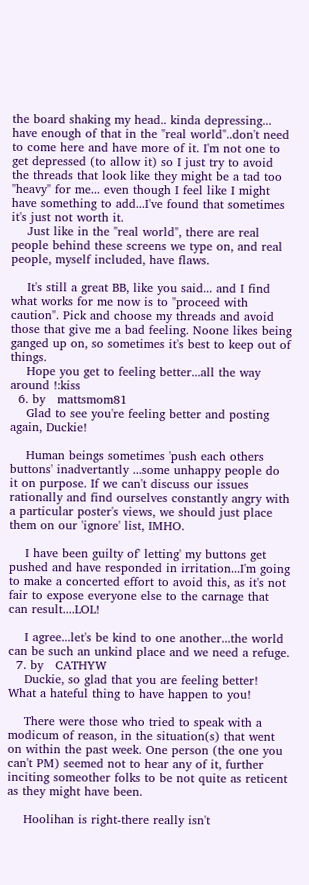the board shaking my head.. kinda depressing... have enough of that in the "real world"..don't need to come here and have more of it. I'm not one to get depressed (to allow it) so I just try to avoid the threads that look like they might be a tad too "heavy" for me... even though I feel like I might have something to add...I've found that sometimes it's just not worth it.
    Just like in the "real world", there are real people behind these screens we type on, and real people, myself included, have flaws.

    It's still a great BB, like you said... and I find what works for me now is to "proceed with caution". Pick and choose my threads and avoid those that give me a bad feeling. Noone likes being ganged up on, so sometimes it's best to keep out of things.
    Hope you get to feeling better...all the way around !:kiss
  6. by   mattsmom81
    Glad to see you're feeling better and posting again, Duckie!

    Human beings sometimes 'push each others buttons' inadvertantly ...some unhappy people do it on purpose. If we can't discuss our issues rationally and find ourselves constantly angry with a particular poster's views, we should just place them on our 'ignore' list, IMHO.

    I have been guilty of' letting' my buttons get pushed and have responded in irritation...I'm going to make a concerted effort to avoid this, as it's not fair to expose everyone else to the carnage that can result....LOL!

    I agree...let's be kind to one another...the world can be such an unkind place and we need a refuge.
  7. by   CATHYW
    Duckie, so glad that you are feeling better! What a hateful thing to have happen to you!

    There were those who tried to speak with a modicum of reason, in the situation(s) that went on within the past week. One person (the one you can't PM) seemed not to hear any of it, further inciting someother folks to be not quite as reticent as they might have been.

    Hoolihan is right-there really isn't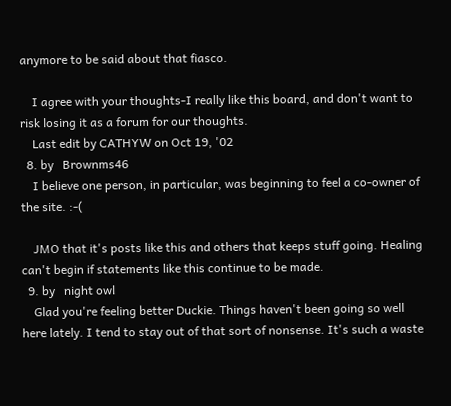anymore to be said about that fiasco.

    I agree with your thoughts-I really like this board, and don't want to risk losing it as a forum for our thoughts.
    Last edit by CATHYW on Oct 19, '02
  8. by   Brownms46
    I believe one person, in particular, was beginning to feel a co-owner of the site. :-(

    JMO that it's posts like this and others that keeps stuff going. Healing can't begin if statements like this continue to be made.
  9. by   night owl
    Glad you're feeling better Duckie. Things haven't been going so well here lately. I tend to stay out of that sort of nonsense. It's such a waste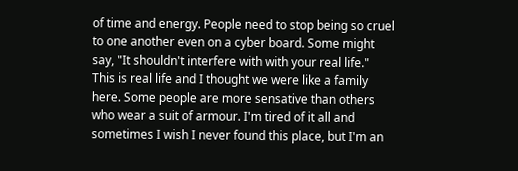of time and energy. People need to stop being so cruel to one another even on a cyber board. Some might say, "It shouldn't interfere with with your real life." This is real life and I thought we were like a family here. Some people are more sensative than others who wear a suit of armour. I'm tired of it all and sometimes I wish I never found this place, but I'm an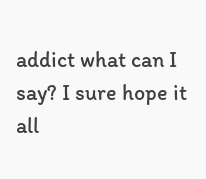addict what can I say? I sure hope it all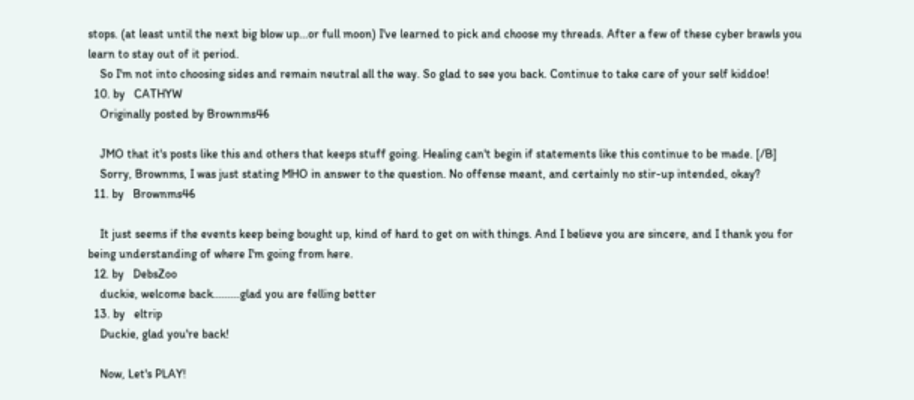stops. (at least until the next big blow up...or full moon) I've learned to pick and choose my threads. After a few of these cyber brawls you learn to stay out of it period.
    So I'm not into choosing sides and remain neutral all the way. So glad to see you back. Continue to take care of your self kiddoe!
  10. by   CATHYW
    Originally posted by Brownms46

    JMO that it's posts like this and others that keeps stuff going. Healing can't begin if statements like this continue to be made. [/B]
    Sorry, Brownms, I was just stating MHO in answer to the question. No offense meant, and certainly no stir-up intended, okay?
  11. by   Brownms46

    It just seems if the events keep being bought up, kind of hard to get on with things. And I believe you are sincere, and I thank you for being understanding of where I'm going from here.
  12. by   DebsZoo
    duckie, welcome back.........glad you are felling better
  13. by   eltrip
    Duckie, glad you're back!

    Now, Let's PLAY!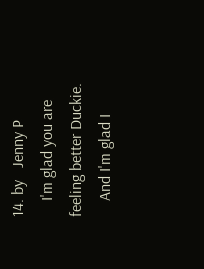14. by   Jenny P
    I'm glad you are feeling better Duckie.
    And I'm glad I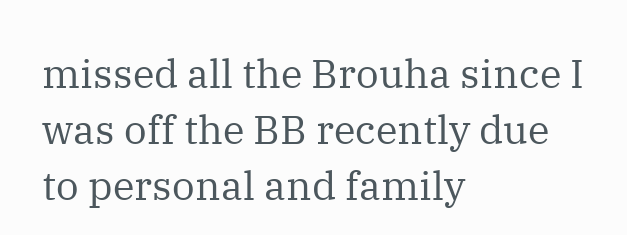missed all the Brouha since I was off the BB recently due to personal and family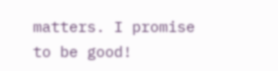matters. I promise to be good!